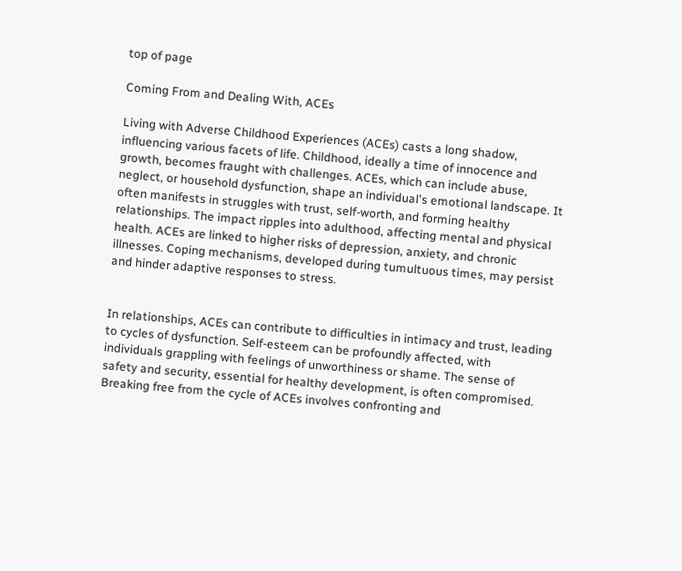top of page

Coming From and Dealing With, ACEs

Living with Adverse Childhood Experiences (ACEs) casts a long shadow, influencing various facets of life. Childhood, ideally a time of innocence and growth, becomes fraught with challenges. ACEs, which can include abuse, neglect, or household dysfunction, shape an individual's emotional landscape. It often manifests in struggles with trust, self-worth, and forming healthy relationships. The impact ripples into adulthood, affecting mental and physical health. ACEs are linked to higher risks of depression, anxiety, and chronic illnesses. Coping mechanisms, developed during tumultuous times, may persist and hinder adaptive responses to stress.


In relationships, ACEs can contribute to difficulties in intimacy and trust, leading to cycles of dysfunction. Self-esteem can be profoundly affected, with individuals grappling with feelings of unworthiness or shame. The sense of safety and security, essential for healthy development, is often compromised. Breaking free from the cycle of ACEs involves confronting and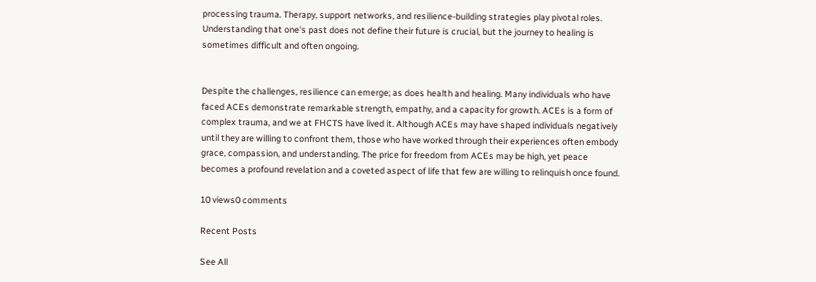processing trauma. Therapy, support networks, and resilience-building strategies play pivotal roles. Understanding that one's past does not define their future is crucial, but the journey to healing is sometimes difficult and often ongoing.


Despite the challenges, resilience can emerge; as does health and healing. Many individuals who have faced ACEs demonstrate remarkable strength, empathy, and a capacity for growth. ACEs is a form of complex trauma, and we at FHCTS have lived it. Although ACEs may have shaped individuals negatively until they are willing to confront them, those who have worked through their experiences often embody grace, compassion, and understanding. The price for freedom from ACEs may be high, yet peace becomes a profound revelation and a coveted aspect of life that few are willing to relinquish once found.

10 views0 comments

Recent Posts

See All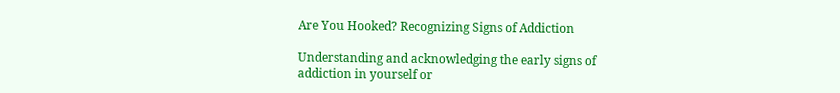Are You Hooked? Recognizing Signs of Addiction

Understanding and acknowledging the early signs of addiction in yourself or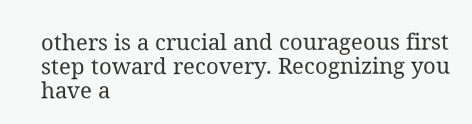others is a crucial and courageous first step toward recovery. Recognizing you have a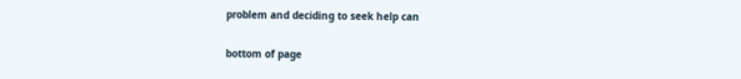problem and deciding to seek help can


bottom of page